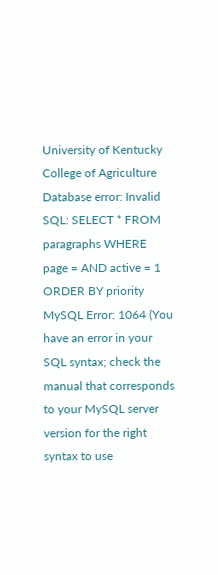University of Kentucky College of Agriculture
Database error: Invalid SQL: SELECT * FROM paragraphs WHERE page = AND active = 1 ORDER BY priority
MySQL Error: 1064 (You have an error in your SQL syntax; check the manual that corresponds to your MySQL server version for the right syntax to use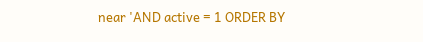near 'AND active = 1 ORDER BY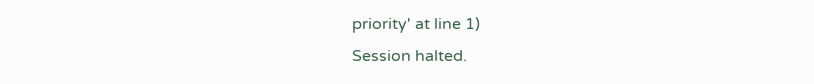priority' at line 1)
Session halted.